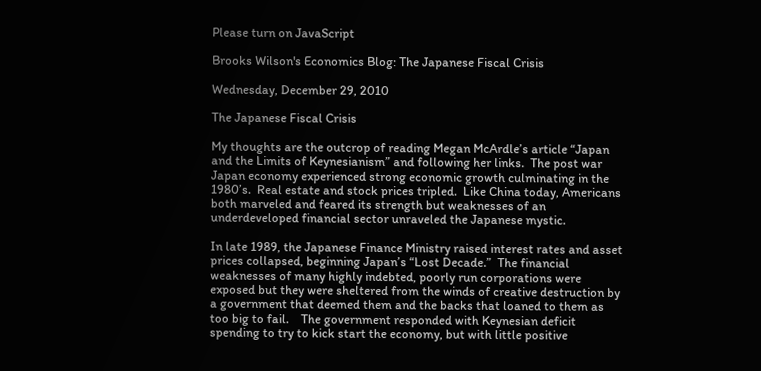Please turn on JavaScript

Brooks Wilson's Economics Blog: The Japanese Fiscal Crisis

Wednesday, December 29, 2010

The Japanese Fiscal Crisis

My thoughts are the outcrop of reading Megan McArdle’s article “Japan and the Limits of Keynesianism” and following her links.  The post war Japan economy experienced strong economic growth culminating in the 1980’s.  Real estate and stock prices tripled.  Like China today, Americans both marveled and feared its strength but weaknesses of an underdeveloped financial sector unraveled the Japanese mystic.

In late 1989, the Japanese Finance Ministry raised interest rates and asset prices collapsed, beginning Japan’s “Lost Decade.”  The financial weaknesses of many highly indebted, poorly run corporations were exposed but they were sheltered from the winds of creative destruction by a government that deemed them and the backs that loaned to them as too big to fail.    The government responded with Keynesian deficit spending to try to kick start the economy, but with little positive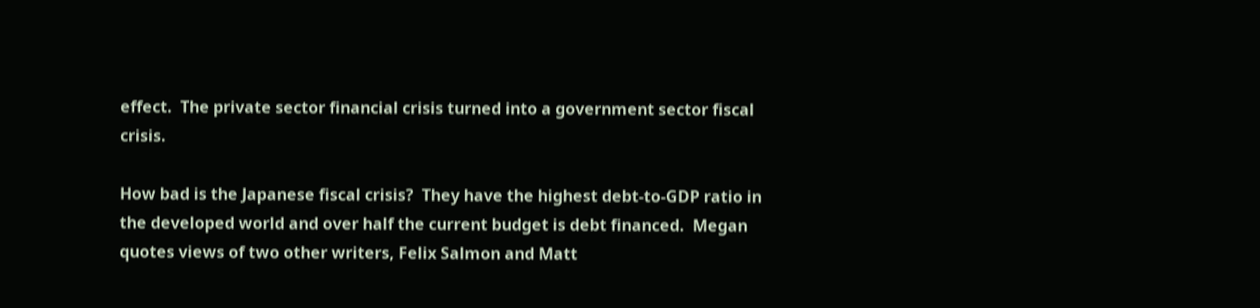effect.  The private sector financial crisis turned into a government sector fiscal crisis.

How bad is the Japanese fiscal crisis?  They have the highest debt-to-GDP ratio in the developed world and over half the current budget is debt financed.  Megan quotes views of two other writers, Felix Salmon and Matt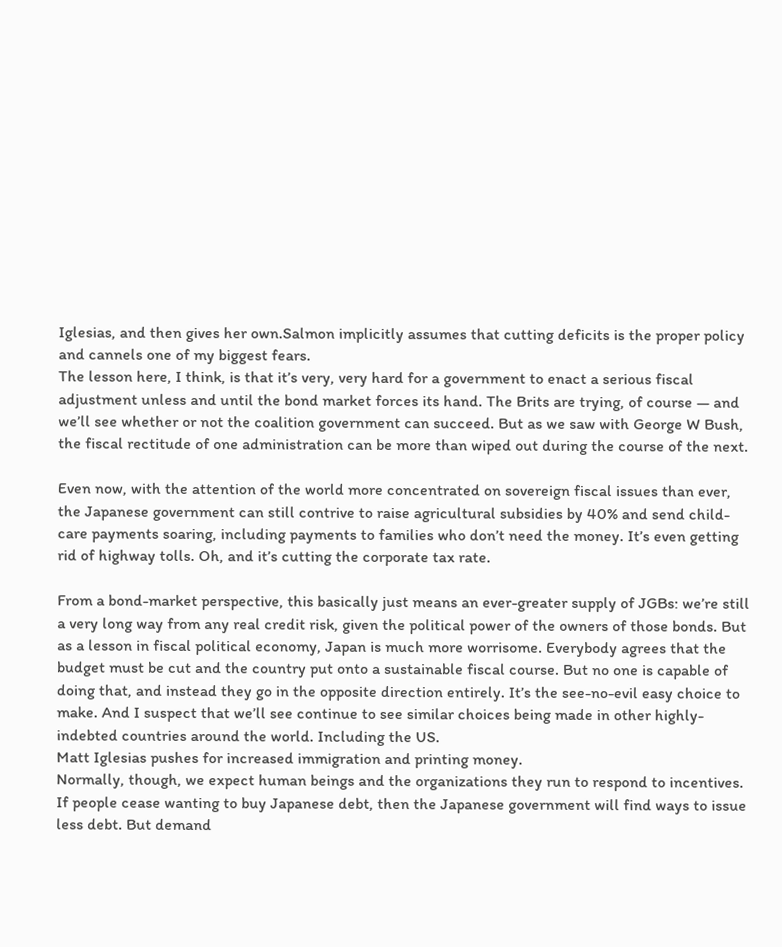Iglesias, and then gives her own.Salmon implicitly assumes that cutting deficits is the proper policy and cannels one of my biggest fears.
The lesson here, I think, is that it’s very, very hard for a government to enact a serious fiscal adjustment unless and until the bond market forces its hand. The Brits are trying, of course — and we’ll see whether or not the coalition government can succeed. But as we saw with George W Bush, the fiscal rectitude of one administration can be more than wiped out during the course of the next.

Even now, with the attention of the world more concentrated on sovereign fiscal issues than ever, the Japanese government can still contrive to raise agricultural subsidies by 40% and send child-care payments soaring, including payments to families who don’t need the money. It’s even getting rid of highway tolls. Oh, and it’s cutting the corporate tax rate.

From a bond-market perspective, this basically just means an ever-greater supply of JGBs: we’re still a very long way from any real credit risk, given the political power of the owners of those bonds. But as a lesson in fiscal political economy, Japan is much more worrisome. Everybody agrees that the budget must be cut and the country put onto a sustainable fiscal course. But no one is capable of doing that, and instead they go in the opposite direction entirely. It’s the see-no-evil easy choice to make. And I suspect that we’ll see continue to see similar choices being made in other highly-indebted countries around the world. Including the US.
Matt Iglesias pushes for increased immigration and printing money.
Normally, though, we expect human beings and the organizations they run to respond to incentives. If people cease wanting to buy Japanese debt, then the Japanese government will find ways to issue less debt. But demand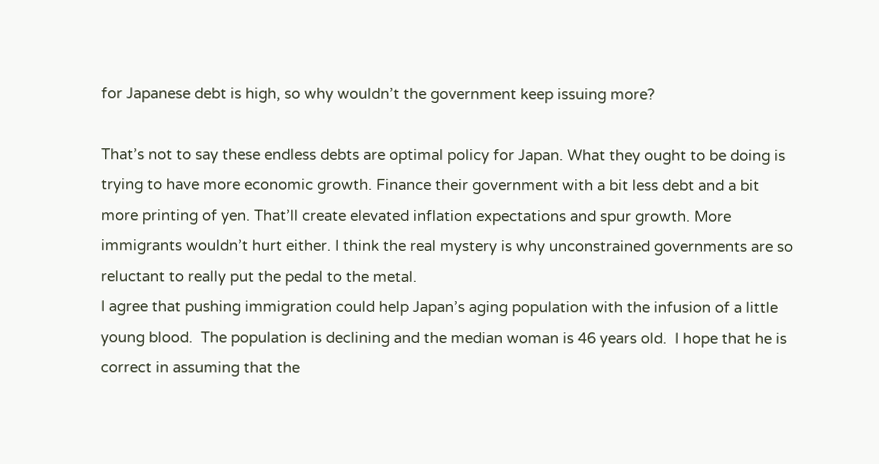for Japanese debt is high, so why wouldn’t the government keep issuing more?

That’s not to say these endless debts are optimal policy for Japan. What they ought to be doing is trying to have more economic growth. Finance their government with a bit less debt and a bit more printing of yen. That’ll create elevated inflation expectations and spur growth. More immigrants wouldn’t hurt either. I think the real mystery is why unconstrained governments are so reluctant to really put the pedal to the metal.
I agree that pushing immigration could help Japan’s aging population with the infusion of a little young blood.  The population is declining and the median woman is 46 years old.  I hope that he is correct in assuming that the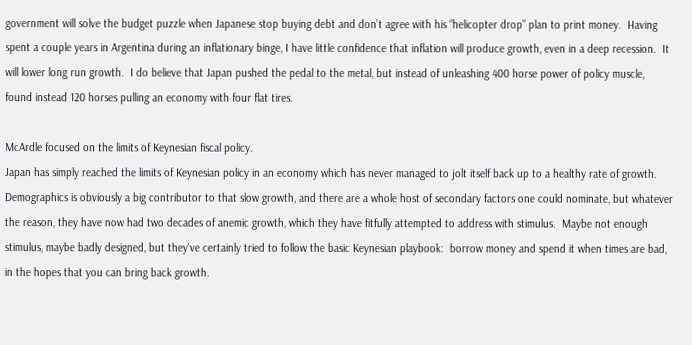government will solve the budget puzzle when Japanese stop buying debt and don’t agree with his “helicopter drop” plan to print money.  Having spent a couple years in Argentina during an inflationary binge, I have little confidence that inflation will produce growth, even in a deep recession.  It will lower long run growth.  I do believe that Japan pushed the pedal to the metal, but instead of unleashing 400 horse power of policy muscle, found instead 120 horses pulling an economy with four flat tires.

McArdle focused on the limits of Keynesian fiscal policy.
Japan has simply reached the limits of Keynesian policy in an economy which has never managed to jolt itself back up to a healthy rate of growth.  Demographics is obviously a big contributor to that slow growth, and there are a whole host of secondary factors one could nominate, but whatever the reason, they have now had two decades of anemic growth, which they have fitfully attempted to address with stimulus.  Maybe not enough stimulus, maybe badly designed, but they've certainly tried to follow the basic Keynesian playbook:  borrow money and spend it when times are bad, in the hopes that you can bring back growth.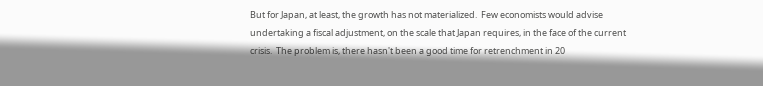But for Japan, at least, the growth has not materialized.  Few economists would advise undertaking a fiscal adjustment, on the scale that Japan requires, in the face of the current crisis.  The problem is, there hasn't been a good time for retrenchment in 20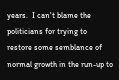years.  I can't blame the politicians for trying to restore some semblance of normal growth in the run-up to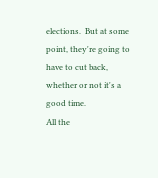elections.  But at some point, they're going to have to cut back, whether or not it's a good time.
All the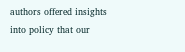authors offered insights into policy that our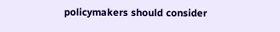policymakers should consider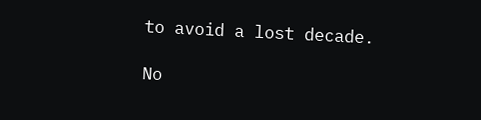to avoid a lost decade.

No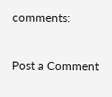comments:

Post a Comment